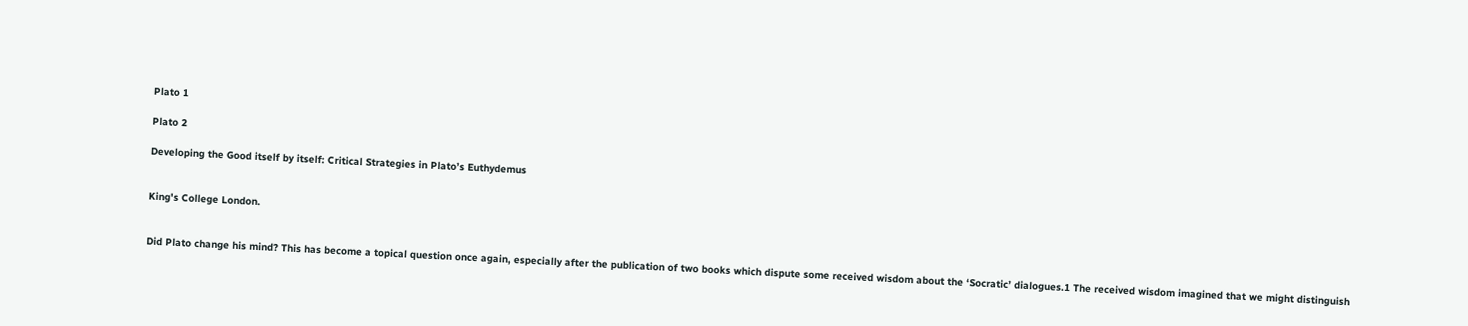Plato 1

Plato 2

Developing the Good itself by itself: Critical Strategies in Plato’s Euthydemus


King's College London.


Did Plato change his mind? This has become a topical question once again, especially after the publication of two books which dispute some received wisdom about the ‘Socratic’ dialogues.1 The received wisdom imagined that we might distinguish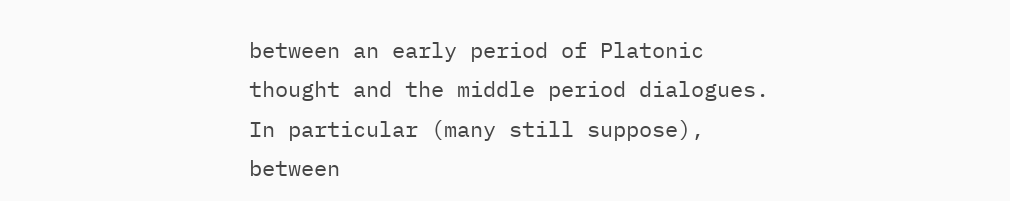between an early period of Platonic thought and the middle period dialogues. In particular (many still suppose), between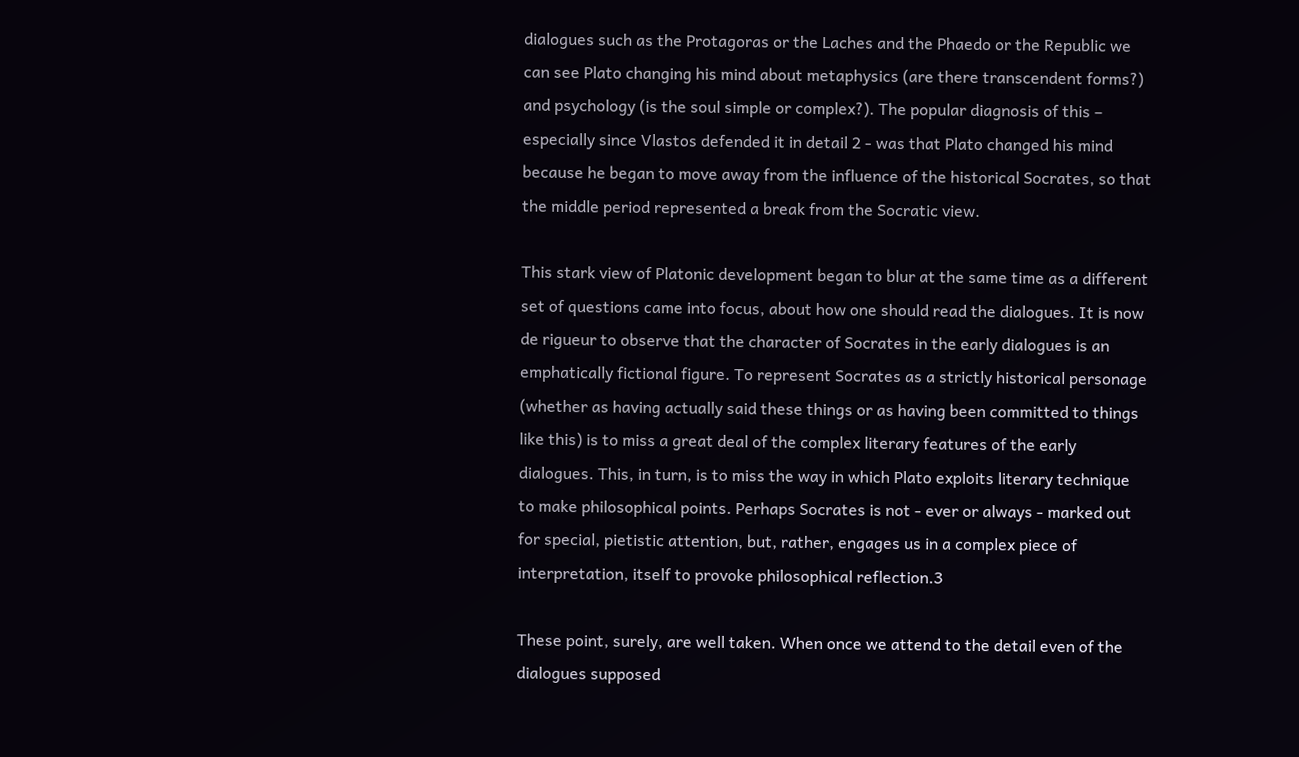dialogues such as the Protagoras or the Laches and the Phaedo or the Republic we can see Plato changing his mind about metaphysics (are there transcendent forms?) and psychology (is the soul simple or complex?). The popular diagnosis of this – especially since Vlastos defended it in detail 2 - was that Plato changed his mind because he began to move away from the influence of the historical Socrates, so that the middle period represented a break from the Socratic view.

This stark view of Platonic development began to blur at the same time as a different set of questions came into focus, about how one should read the dialogues. It is now de rigueur to observe that the character of Socrates in the early dialogues is an emphatically fictional figure. To represent Socrates as a strictly historical personage (whether as having actually said these things or as having been committed to things like this) is to miss a great deal of the complex literary features of the early dialogues. This, in turn, is to miss the way in which Plato exploits literary technique to make philosophical points. Perhaps Socrates is not - ever or always - marked out for special, pietistic attention, but, rather, engages us in a complex piece of interpretation, itself to provoke philosophical reflection.3

These point, surely, are well taken. When once we attend to the detail even of the dialogues supposed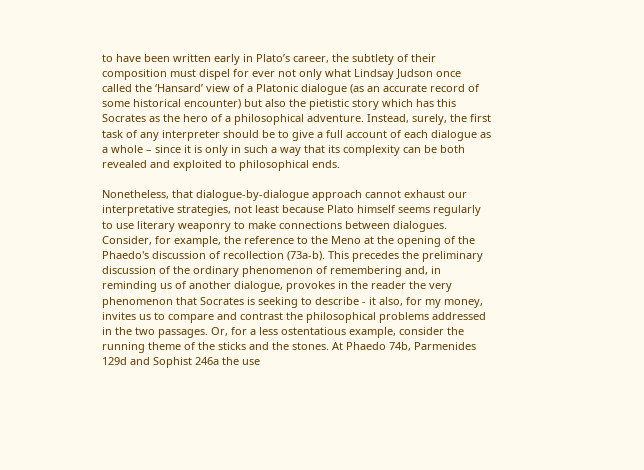to have been written early in Plato’s career, the subtlety of their composition must dispel for ever not only what Lindsay Judson once called the ‘Hansard’ view of a Platonic dialogue (as an accurate record of some historical encounter) but also the pietistic story which has this Socrates as the hero of a philosophical adventure. Instead, surely, the first task of any interpreter should be to give a full account of each dialogue as a whole – since it is only in such a way that its complexity can be both revealed and exploited to philosophical ends.

Nonetheless, that dialogue-by-dialogue approach cannot exhaust our interpretative strategies, not least because Plato himself seems regularly to use literary weaponry to make connections between dialogues. Consider, for example, the reference to the Meno at the opening of the Phaedo's discussion of recollection (73a-b). This precedes the preliminary discussion of the ordinary phenomenon of remembering and, in reminding us of another dialogue, provokes in the reader the very phenomenon that Socrates is seeking to describe - it also, for my money, invites us to compare and contrast the philosophical problems addressed in the two passages. Or, for a less ostentatious example, consider the running theme of the sticks and the stones. At Phaedo 74b, Parmenides 129d and Sophist 246a the use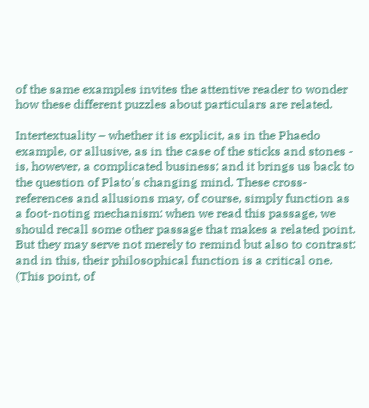of the same examples invites the attentive reader to wonder how these different puzzles about particulars are related.

Intertextuality – whether it is explicit, as in the Phaedo example, or allusive, as in the case of the sticks and stones - is, however, a complicated business; and it brings us back to the question of Plato's changing mind. These cross-references and allusions may, of course, simply function as a foot-noting mechanism: when we read this passage, we should recall some other passage that makes a related point. But they may serve not merely to remind but also to contrast: and in this, their philosophical function is a critical one. (This point, of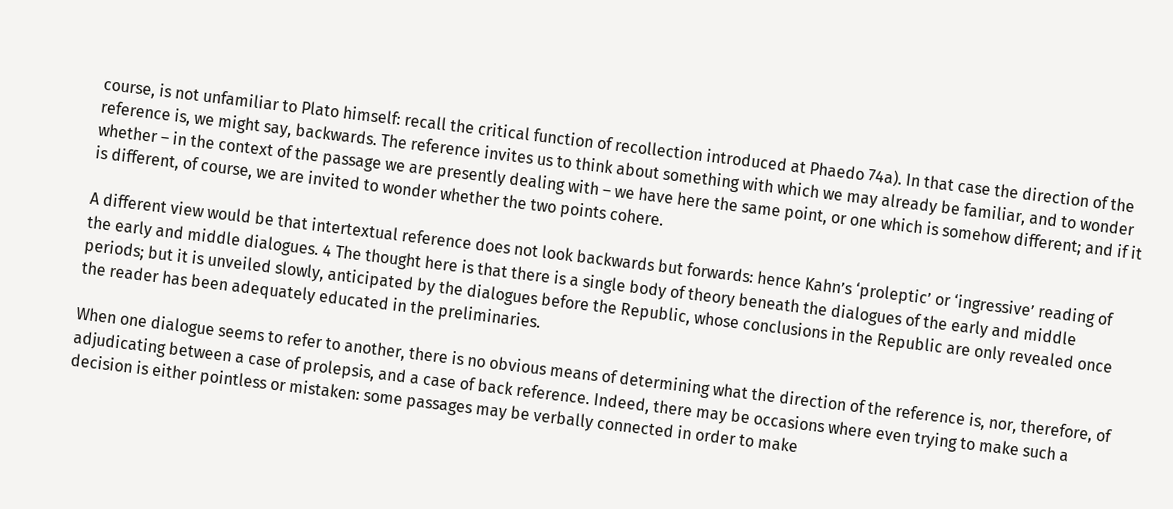course, is not unfamiliar to Plato himself: recall the critical function of recollection introduced at Phaedo 74a). In that case the direction of the reference is, we might say, backwards. The reference invites us to think about something with which we may already be familiar, and to wonder whether – in the context of the passage we are presently dealing with – we have here the same point, or one which is somehow different; and if it is different, of course, we are invited to wonder whether the two points cohere.

A different view would be that intertextual reference does not look backwards but forwards: hence Kahn’s ‘proleptic’ or ‘ingressive’ reading of the early and middle dialogues. 4 The thought here is that there is a single body of theory beneath the dialogues of the early and middle periods; but it is unveiled slowly, anticipated by the dialogues before the Republic, whose conclusions in the Republic are only revealed once the reader has been adequately educated in the preliminaries.

When one dialogue seems to refer to another, there is no obvious means of determining what the direction of the reference is, nor, therefore, of adjudicating between a case of prolepsis, and a case of back reference. Indeed, there may be occasions where even trying to make such a decision is either pointless or mistaken: some passages may be verbally connected in order to make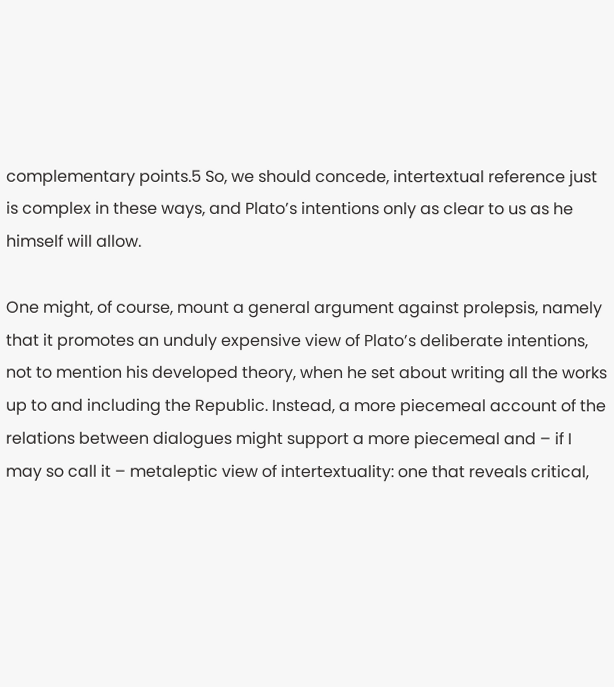complementary points.5 So, we should concede, intertextual reference just is complex in these ways, and Plato’s intentions only as clear to us as he himself will allow.

One might, of course, mount a general argument against prolepsis, namely that it promotes an unduly expensive view of Plato’s deliberate intentions, not to mention his developed theory, when he set about writing all the works up to and including the Republic. Instead, a more piecemeal account of the relations between dialogues might support a more piecemeal and – if I may so call it – metaleptic view of intertextuality: one that reveals critical,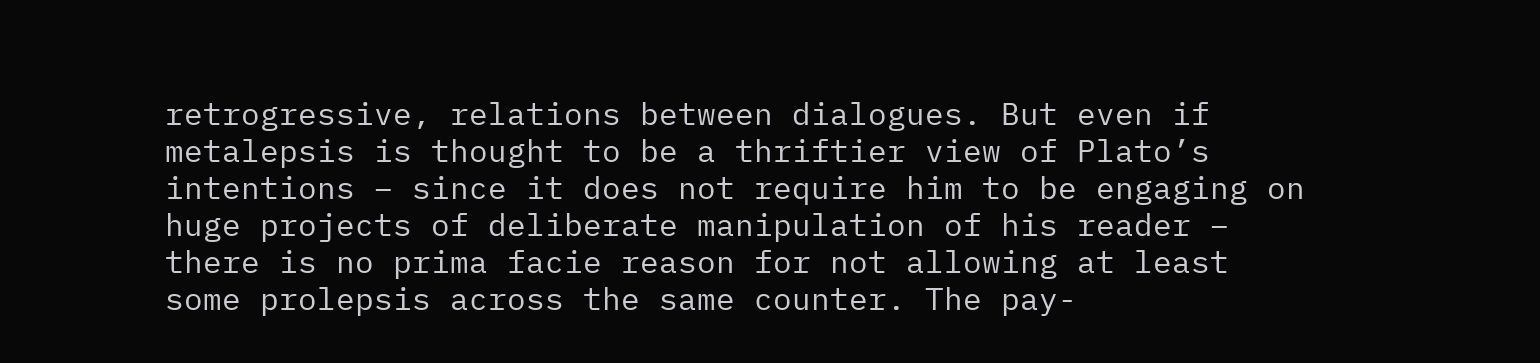retrogressive, relations between dialogues. But even if metalepsis is thought to be a thriftier view of Plato’s intentions – since it does not require him to be engaging on huge projects of deliberate manipulation of his reader – there is no prima facie reason for not allowing at least some prolepsis across the same counter. The pay-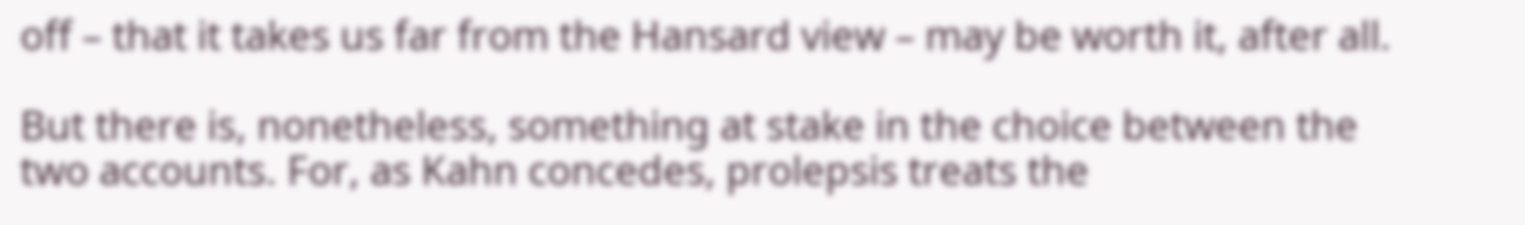off – that it takes us far from the Hansard view – may be worth it, after all.

But there is, nonetheless, something at stake in the choice between the two accounts. For, as Kahn concedes, prolepsis treats the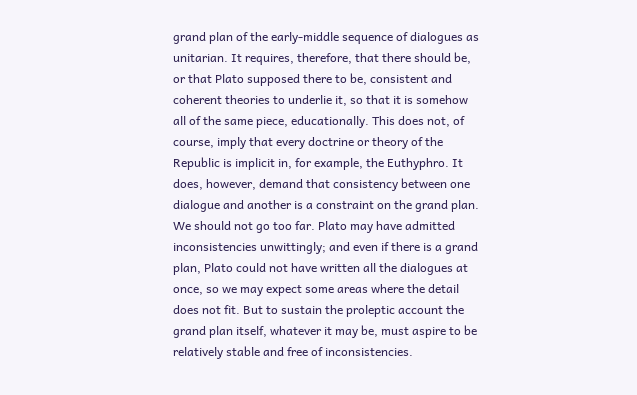grand plan of the early-middle sequence of dialogues as unitarian. It requires, therefore, that there should be, or that Plato supposed there to be, consistent and coherent theories to underlie it, so that it is somehow all of the same piece, educationally. This does not, of course, imply that every doctrine or theory of the Republic is implicit in, for example, the Euthyphro. It does, however, demand that consistency between one dialogue and another is a constraint on the grand plan. We should not go too far. Plato may have admitted inconsistencies unwittingly; and even if there is a grand plan, Plato could not have written all the dialogues at once, so we may expect some areas where the detail does not fit. But to sustain the proleptic account the grand plan itself, whatever it may be, must aspire to be relatively stable and free of inconsistencies.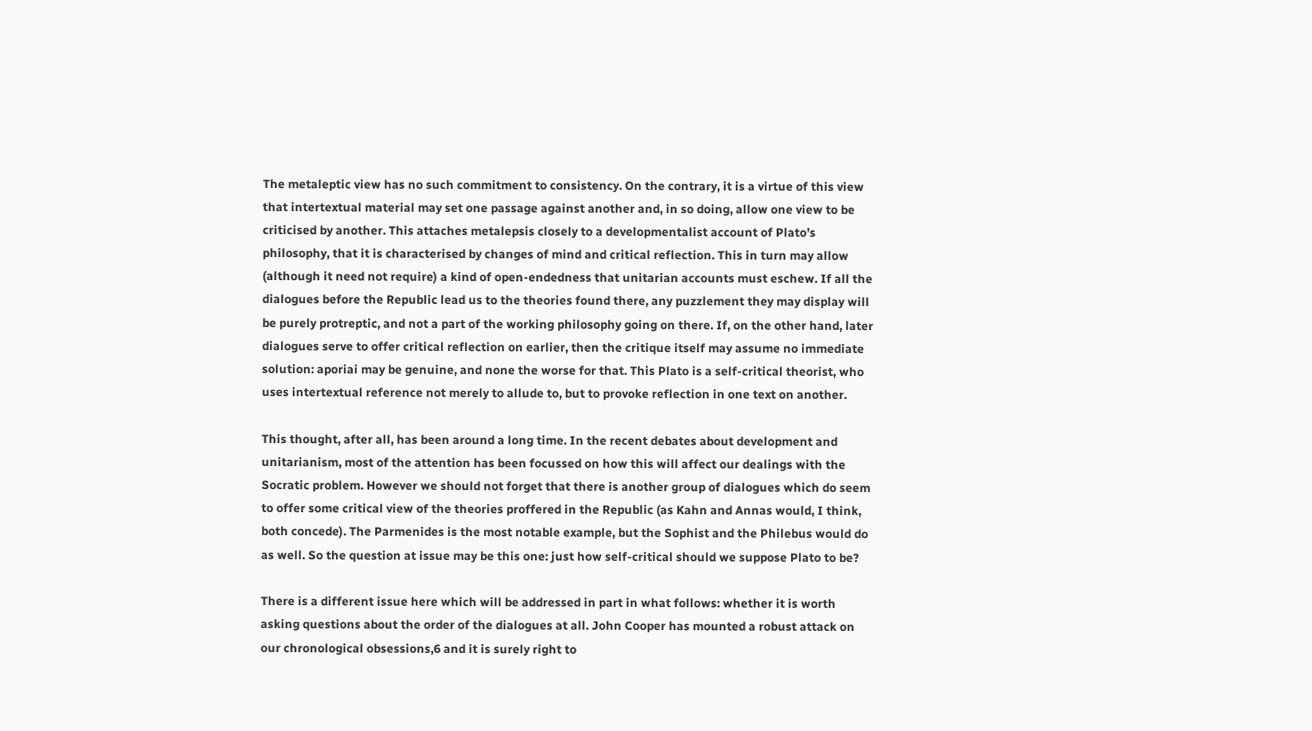The metaleptic view has no such commitment to consistency. On the contrary, it is a virtue of this view that intertextual material may set one passage against another and, in so doing, allow one view to be criticised by another. This attaches metalepsis closely to a developmentalist account of Plato’s philosophy, that it is characterised by changes of mind and critical reflection. This in turn may allow (although it need not require) a kind of open-endedness that unitarian accounts must eschew. If all the dialogues before the Republic lead us to the theories found there, any puzzlement they may display will be purely protreptic, and not a part of the working philosophy going on there. If, on the other hand, later dialogues serve to offer critical reflection on earlier, then the critique itself may assume no immediate solution: aporiai may be genuine, and none the worse for that. This Plato is a self-critical theorist, who uses intertextual reference not merely to allude to, but to provoke reflection in one text on another.

This thought, after all, has been around a long time. In the recent debates about development and unitarianism, most of the attention has been focussed on how this will affect our dealings with the Socratic problem. However we should not forget that there is another group of dialogues which do seem to offer some critical view of the theories proffered in the Republic (as Kahn and Annas would, I think, both concede). The Parmenides is the most notable example, but the Sophist and the Philebus would do as well. So the question at issue may be this one: just how self-critical should we suppose Plato to be?

There is a different issue here which will be addressed in part in what follows: whether it is worth asking questions about the order of the dialogues at all. John Cooper has mounted a robust attack on our chronological obsessions,6 and it is surely right to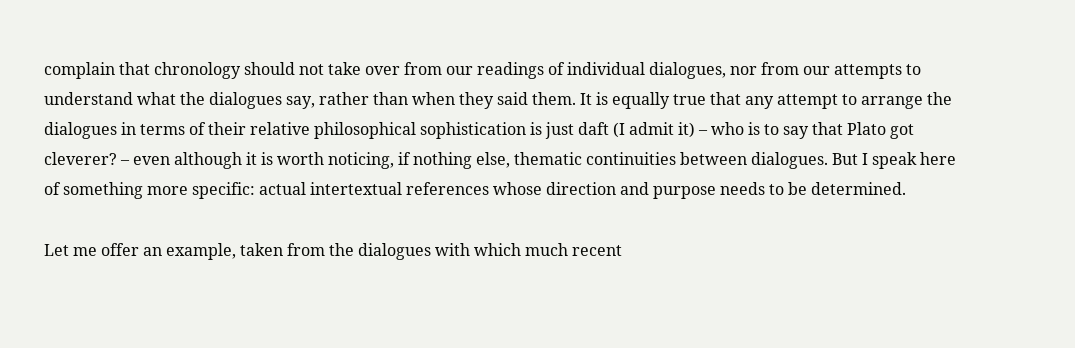complain that chronology should not take over from our readings of individual dialogues, nor from our attempts to understand what the dialogues say, rather than when they said them. It is equally true that any attempt to arrange the dialogues in terms of their relative philosophical sophistication is just daft (I admit it) – who is to say that Plato got cleverer? – even although it is worth noticing, if nothing else, thematic continuities between dialogues. But I speak here of something more specific: actual intertextual references whose direction and purpose needs to be determined.

Let me offer an example, taken from the dialogues with which much recent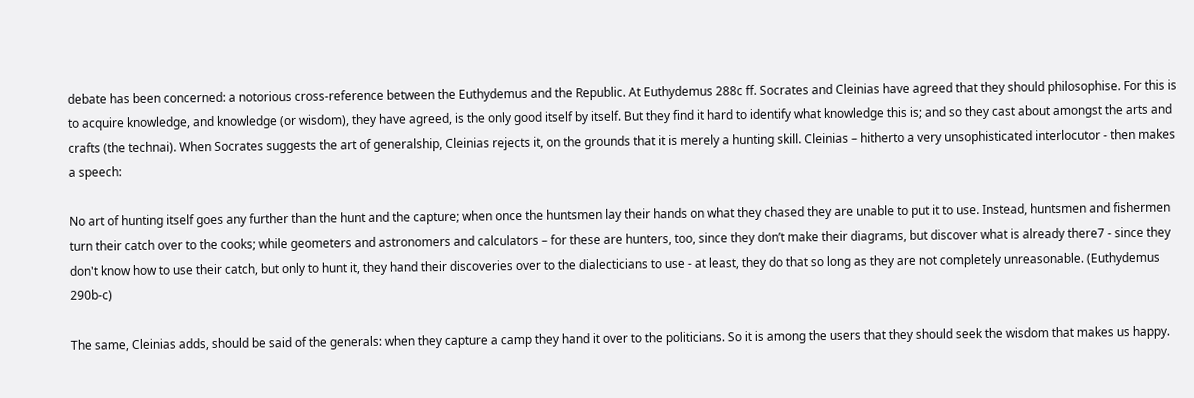debate has been concerned: a notorious cross-reference between the Euthydemus and the Republic. At Euthydemus 288c ff. Socrates and Cleinias have agreed that they should philosophise. For this is to acquire knowledge, and knowledge (or wisdom), they have agreed, is the only good itself by itself. But they find it hard to identify what knowledge this is; and so they cast about amongst the arts and crafts (the technai). When Socrates suggests the art of generalship, Cleinias rejects it, on the grounds that it is merely a hunting skill. Cleinias – hitherto a very unsophisticated interlocutor - then makes a speech:

No art of hunting itself goes any further than the hunt and the capture; when once the huntsmen lay their hands on what they chased they are unable to put it to use. Instead, huntsmen and fishermen turn their catch over to the cooks; while geometers and astronomers and calculators – for these are hunters, too, since they don’t make their diagrams, but discover what is already there7 - since they don't know how to use their catch, but only to hunt it, they hand their discoveries over to the dialecticians to use - at least, they do that so long as they are not completely unreasonable. (Euthydemus 290b-c)

The same, Cleinias adds, should be said of the generals: when they capture a camp they hand it over to the politicians. So it is among the users that they should seek the wisdom that makes us happy.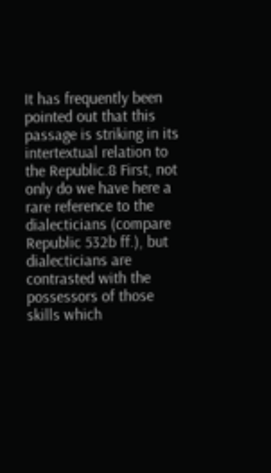It has frequently been pointed out that this passage is striking in its intertextual relation to the Republic.8 First, not only do we have here a rare reference to the dialecticians (compare Republic 532b ff.), but dialecticians are contrasted with the possessors of those skills which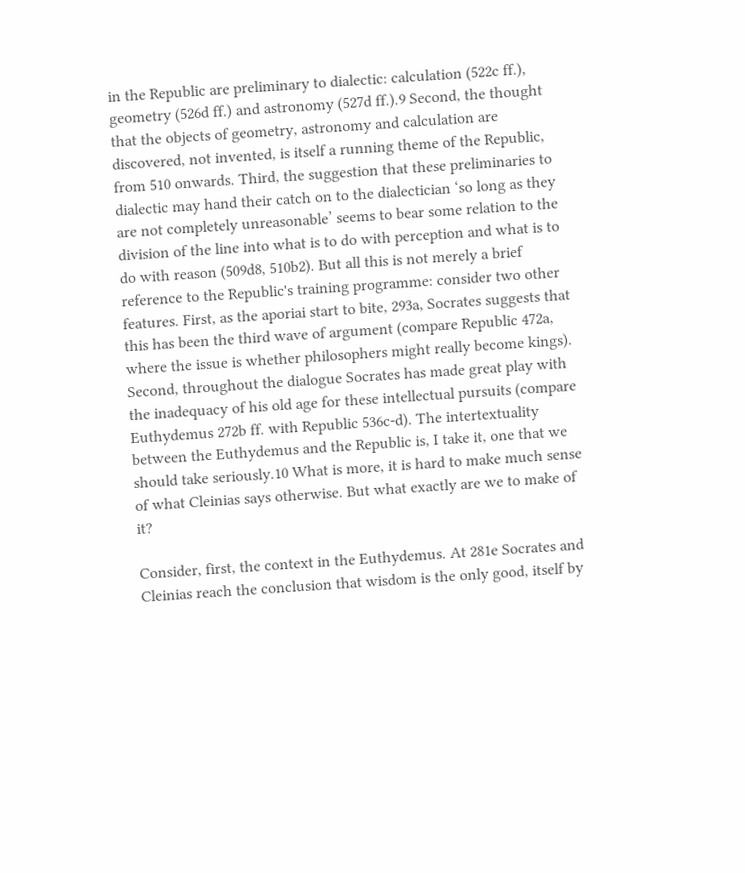in the Republic are preliminary to dialectic: calculation (522c ff.), geometry (526d ff.) and astronomy (527d ff.).9 Second, the thought that the objects of geometry, astronomy and calculation are discovered, not invented, is itself a running theme of the Republic, from 510 onwards. Third, the suggestion that these preliminaries to dialectic may hand their catch on to the dialectician ‘so long as they are not completely unreasonable’ seems to bear some relation to the division of the line into what is to do with perception and what is to do with reason (509d8, 510b2). But all this is not merely a brief reference to the Republic's training programme: consider two other features. First, as the aporiai start to bite, 293a, Socrates suggests that this has been the third wave of argument (compare Republic 472a, where the issue is whether philosophers might really become kings). Second, throughout the dialogue Socrates has made great play with the inadequacy of his old age for these intellectual pursuits (compare Euthydemus 272b ff. with Republic 536c-d). The intertextuality between the Euthydemus and the Republic is, I take it, one that we should take seriously.10 What is more, it is hard to make much sense of what Cleinias says otherwise. But what exactly are we to make of it?

Consider, first, the context in the Euthydemus. At 281e Socrates and Cleinias reach the conclusion that wisdom is the only good, itself by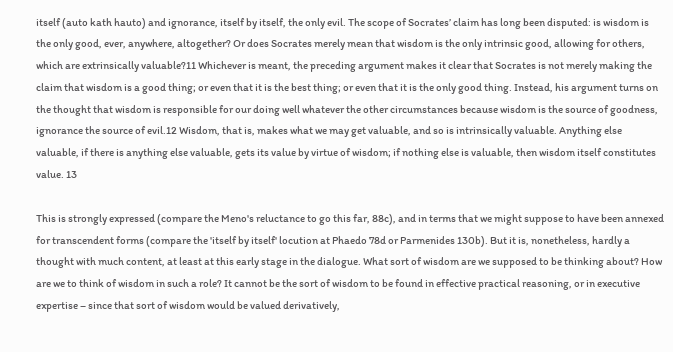itself (auto kath hauto) and ignorance, itself by itself, the only evil. The scope of Socrates’ claim has long been disputed: is wisdom is the only good, ever, anywhere, altogether? Or does Socrates merely mean that wisdom is the only intrinsic good, allowing for others, which are extrinsically valuable?11 Whichever is meant, the preceding argument makes it clear that Socrates is not merely making the claim that wisdom is a good thing; or even that it is the best thing; or even that it is the only good thing. Instead, his argument turns on the thought that wisdom is responsible for our doing well whatever the other circumstances because wisdom is the source of goodness, ignorance the source of evil.12 Wisdom, that is, makes what we may get valuable, and so is intrinsically valuable. Anything else valuable, if there is anything else valuable, gets its value by virtue of wisdom; if nothing else is valuable, then wisdom itself constitutes value. 13

This is strongly expressed (compare the Meno's reluctance to go this far, 88c), and in terms that we might suppose to have been annexed for transcendent forms (compare the 'itself by itself' locution at Phaedo 78d or Parmenides 130b). But it is, nonetheless, hardly a thought with much content, at least at this early stage in the dialogue. What sort of wisdom are we supposed to be thinking about? How are we to think of wisdom in such a role? It cannot be the sort of wisdom to be found in effective practical reasoning, or in executive expertise – since that sort of wisdom would be valued derivatively,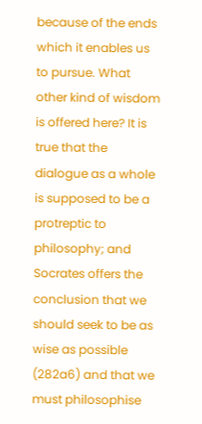because of the ends which it enables us to pursue. What other kind of wisdom is offered here? It is true that the dialogue as a whole is supposed to be a protreptic to philosophy; and Socrates offers the conclusion that we should seek to be as wise as possible (282a6) and that we must philosophise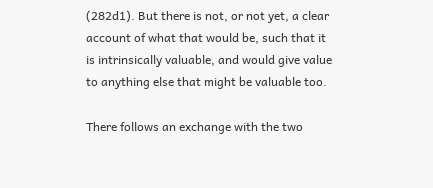(282d1). But there is not, or not yet, a clear account of what that would be, such that it is intrinsically valuable, and would give value to anything else that might be valuable too.

There follows an exchange with the two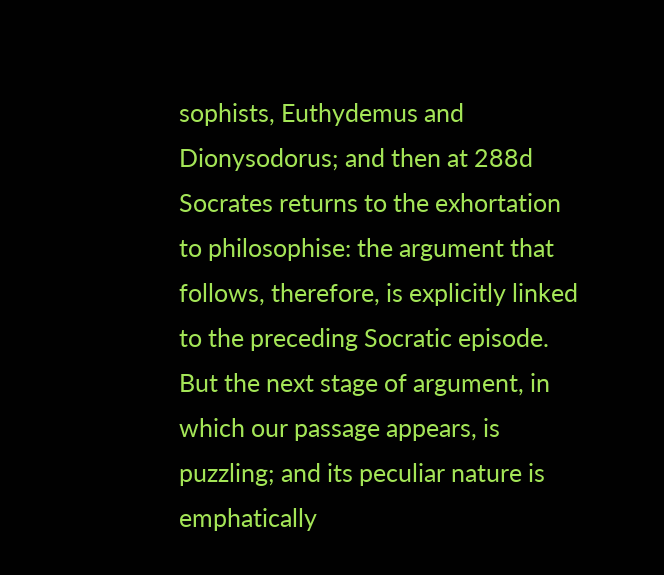sophists, Euthydemus and Dionysodorus; and then at 288d Socrates returns to the exhortation to philosophise: the argument that follows, therefore, is explicitly linked to the preceding Socratic episode. But the next stage of argument, in which our passage appears, is puzzling; and its peculiar nature is emphatically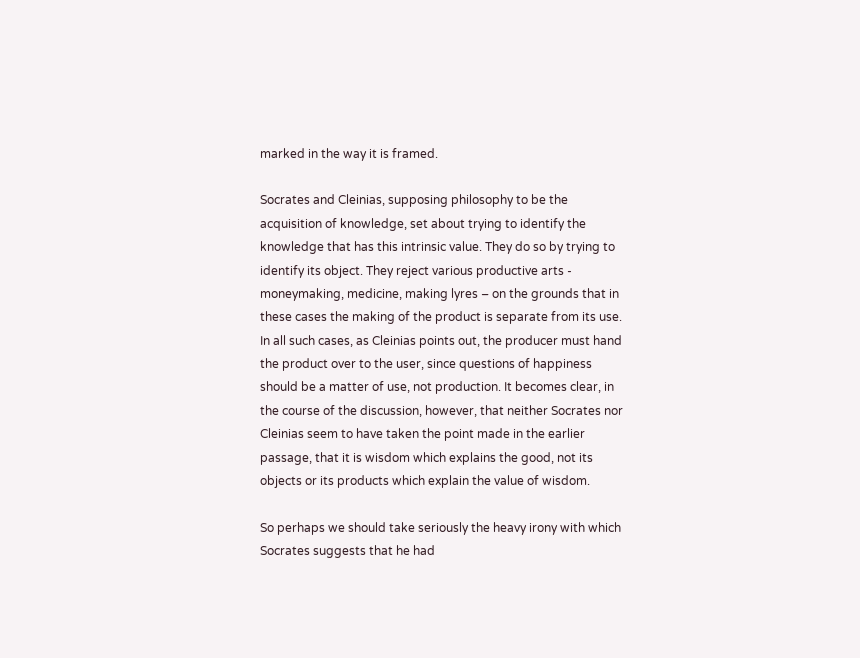marked in the way it is framed.

Socrates and Cleinias, supposing philosophy to be the acquisition of knowledge, set about trying to identify the knowledge that has this intrinsic value. They do so by trying to identify its object. They reject various productive arts - moneymaking, medicine, making lyres – on the grounds that in these cases the making of the product is separate from its use. In all such cases, as Cleinias points out, the producer must hand the product over to the user, since questions of happiness should be a matter of use, not production. It becomes clear, in the course of the discussion, however, that neither Socrates nor Cleinias seem to have taken the point made in the earlier passage, that it is wisdom which explains the good, not its objects or its products which explain the value of wisdom.

So perhaps we should take seriously the heavy irony with which Socrates suggests that he had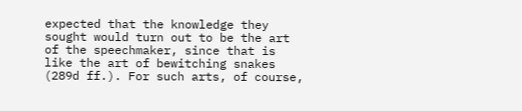expected that the knowledge they sought would turn out to be the art of the speechmaker, since that is like the art of bewitching snakes (289d ff.). For such arts, of course,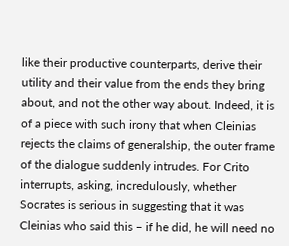like their productive counterparts, derive their utility and their value from the ends they bring about, and not the other way about. Indeed, it is of a piece with such irony that when Cleinias rejects the claims of generalship, the outer frame of the dialogue suddenly intrudes. For Crito interrupts, asking, incredulously, whether Socrates is serious in suggesting that it was Cleinias who said this – if he did, he will need no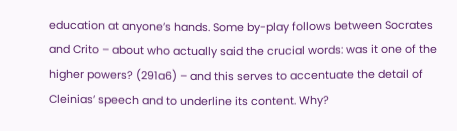education at anyone’s hands. Some by-play follows between Socrates and Crito – about who actually said the crucial words: was it one of the higher powers? (291a6) – and this serves to accentuate the detail of Cleinias’ speech and to underline its content. Why?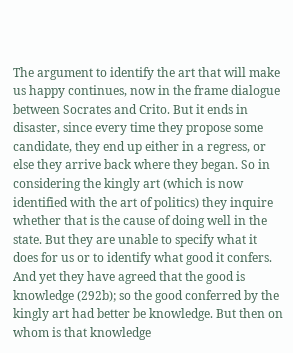The argument to identify the art that will make us happy continues, now in the frame dialogue between Socrates and Crito. But it ends in disaster, since every time they propose some candidate, they end up either in a regress, or else they arrive back where they began. So in considering the kingly art (which is now identified with the art of politics) they inquire whether that is the cause of doing well in the state. But they are unable to specify what it does for us or to identify what good it confers. And yet they have agreed that the good is knowledge (292b); so the good conferred by the kingly art had better be knowledge. But then on whom is that knowledge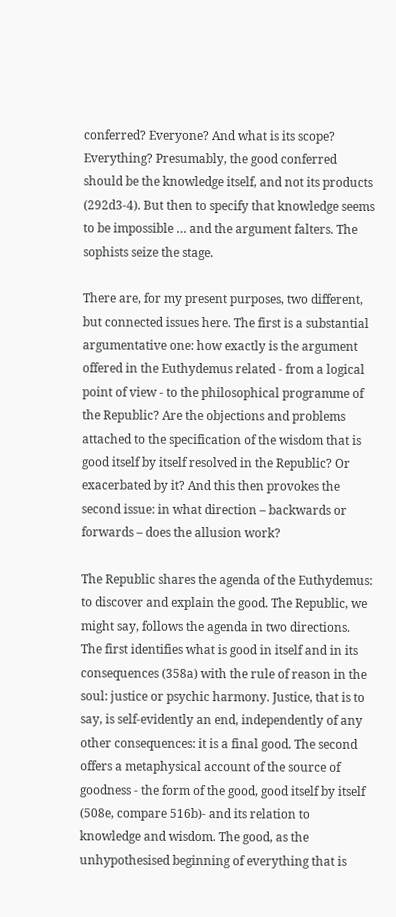conferred? Everyone? And what is its scope? Everything? Presumably, the good conferred should be the knowledge itself, and not its products (292d3-4). But then to specify that knowledge seems to be impossible … and the argument falters. The sophists seize the stage.

There are, for my present purposes, two different, but connected issues here. The first is a substantial argumentative one: how exactly is the argument offered in the Euthydemus related - from a logical point of view - to the philosophical programme of the Republic? Are the objections and problems attached to the specification of the wisdom that is good itself by itself resolved in the Republic? Or exacerbated by it? And this then provokes the second issue: in what direction – backwards or forwards – does the allusion work?

The Republic shares the agenda of the Euthydemus: to discover and explain the good. The Republic, we might say, follows the agenda in two directions. The first identifies what is good in itself and in its consequences (358a) with the rule of reason in the soul: justice or psychic harmony. Justice, that is to say, is self-evidently an end, independently of any other consequences: it is a final good. The second offers a metaphysical account of the source of goodness - the form of the good, good itself by itself (508e, compare 516b)- and its relation to knowledge and wisdom. The good, as the unhypothesised beginning of everything that is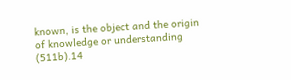known, is the object and the origin of knowledge or understanding (511b).14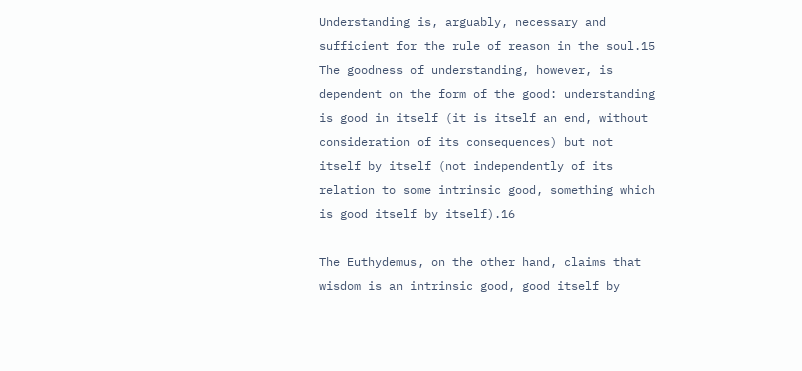Understanding is, arguably, necessary and sufficient for the rule of reason in the soul.15 The goodness of understanding, however, is dependent on the form of the good: understanding is good in itself (it is itself an end, without consideration of its consequences) but not itself by itself (not independently of its relation to some intrinsic good, something which is good itself by itself).16

The Euthydemus, on the other hand, claims that wisdom is an intrinsic good, good itself by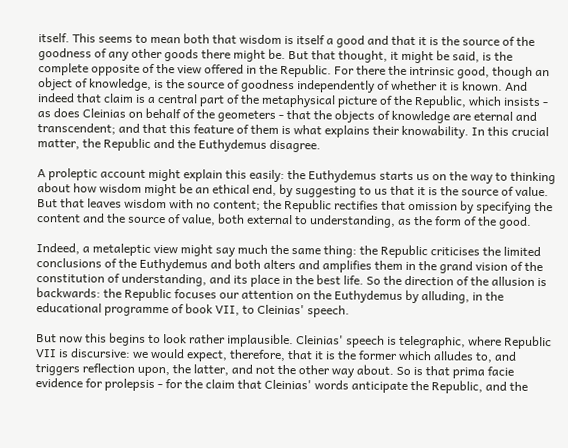itself. This seems to mean both that wisdom is itself a good and that it is the source of the goodness of any other goods there might be. But that thought, it might be said, is the complete opposite of the view offered in the Republic. For there the intrinsic good, though an object of knowledge, is the source of goodness independently of whether it is known. And indeed that claim is a central part of the metaphysical picture of the Republic, which insists - as does Cleinias on behalf of the geometers - that the objects of knowledge are eternal and transcendent; and that this feature of them is what explains their knowability. In this crucial matter, the Republic and the Euthydemus disagree.

A proleptic account might explain this easily: the Euthydemus starts us on the way to thinking about how wisdom might be an ethical end, by suggesting to us that it is the source of value. But that leaves wisdom with no content; the Republic rectifies that omission by specifying the content and the source of value, both external to understanding, as the form of the good.

Indeed, a metaleptic view might say much the same thing: the Republic criticises the limited conclusions of the Euthydemus and both alters and amplifies them in the grand vision of the constitution of understanding, and its place in the best life. So the direction of the allusion is backwards: the Republic focuses our attention on the Euthydemus by alluding, in the educational programme of book VII, to Cleinias' speech.

But now this begins to look rather implausible. Cleinias' speech is telegraphic, where Republic VII is discursive: we would expect, therefore, that it is the former which alludes to, and triggers reflection upon, the latter, and not the other way about. So is that prima facie evidence for prolepsis - for the claim that Cleinias' words anticipate the Republic, and the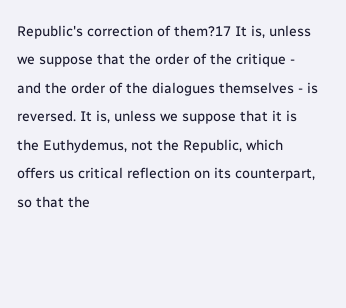Republic's correction of them?17 It is, unless we suppose that the order of the critique - and the order of the dialogues themselves - is reversed. It is, unless we suppose that it is the Euthydemus, not the Republic, which offers us critical reflection on its counterpart, so that the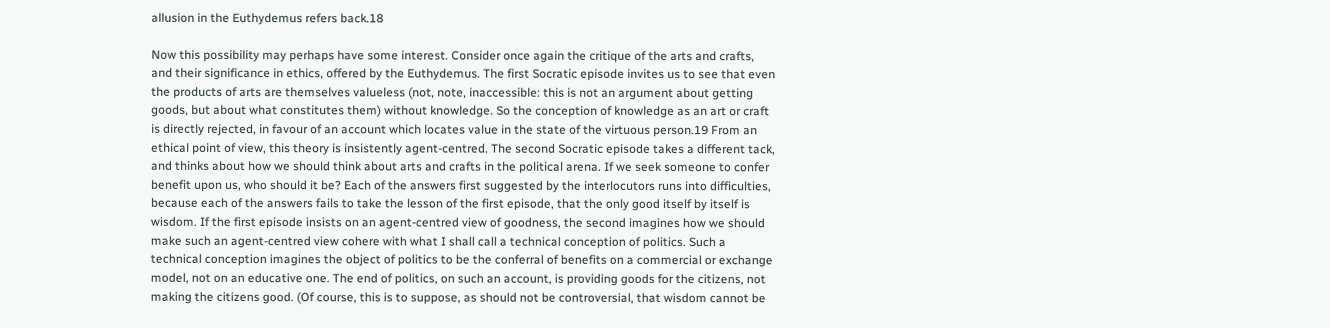allusion in the Euthydemus refers back.18

Now this possibility may perhaps have some interest. Consider once again the critique of the arts and crafts, and their significance in ethics, offered by the Euthydemus. The first Socratic episode invites us to see that even the products of arts are themselves valueless (not, note, inaccessible: this is not an argument about getting goods, but about what constitutes them) without knowledge. So the conception of knowledge as an art or craft is directly rejected, in favour of an account which locates value in the state of the virtuous person.19 From an ethical point of view, this theory is insistently agent-centred. The second Socratic episode takes a different tack, and thinks about how we should think about arts and crafts in the political arena. If we seek someone to confer benefit upon us, who should it be? Each of the answers first suggested by the interlocutors runs into difficulties, because each of the answers fails to take the lesson of the first episode, that the only good itself by itself is wisdom. If the first episode insists on an agent-centred view of goodness, the second imagines how we should make such an agent-centred view cohere with what I shall call a technical conception of politics. Such a technical conception imagines the object of politics to be the conferral of benefits on a commercial or exchange model, not on an educative one. The end of politics, on such an account, is providing goods for the citizens, not making the citizens good. (Of course, this is to suppose, as should not be controversial, that wisdom cannot be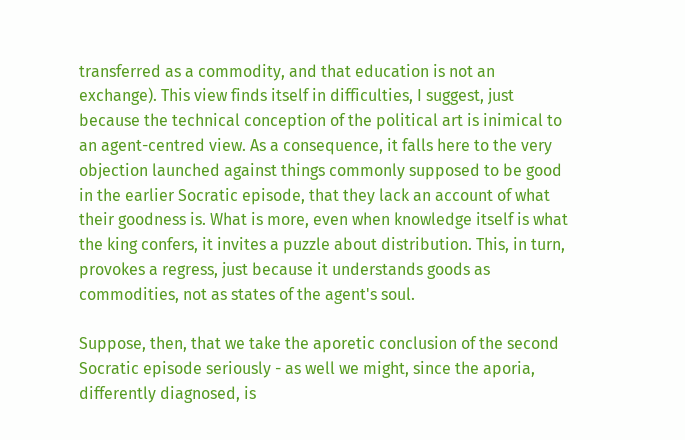transferred as a commodity, and that education is not an exchange). This view finds itself in difficulties, I suggest, just because the technical conception of the political art is inimical to an agent-centred view. As a consequence, it falls here to the very objection launched against things commonly supposed to be good in the earlier Socratic episode, that they lack an account of what their goodness is. What is more, even when knowledge itself is what the king confers, it invites a puzzle about distribution. This, in turn, provokes a regress, just because it understands goods as commodities, not as states of the agent's soul.

Suppose, then, that we take the aporetic conclusion of the second Socratic episode seriously - as well we might, since the aporia, differently diagnosed, is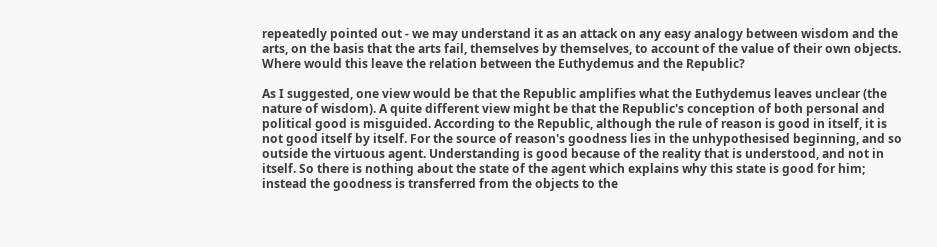repeatedly pointed out - we may understand it as an attack on any easy analogy between wisdom and the arts, on the basis that the arts fail, themselves by themselves, to account of the value of their own objects. Where would this leave the relation between the Euthydemus and the Republic?

As I suggested, one view would be that the Republic amplifies what the Euthydemus leaves unclear (the nature of wisdom). A quite different view might be that the Republic's conception of both personal and political good is misguided. According to the Republic, although the rule of reason is good in itself, it is not good itself by itself. For the source of reason's goodness lies in the unhypothesised beginning, and so outside the virtuous agent. Understanding is good because of the reality that is understood, and not in itself. So there is nothing about the state of the agent which explains why this state is good for him; instead the goodness is transferred from the objects to the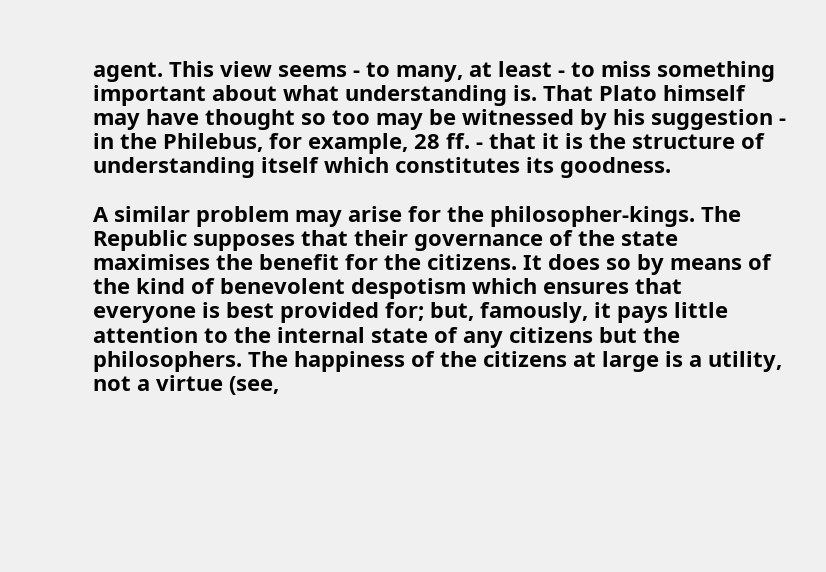agent. This view seems - to many, at least - to miss something important about what understanding is. That Plato himself may have thought so too may be witnessed by his suggestion - in the Philebus, for example, 28 ff. - that it is the structure of understanding itself which constitutes its goodness.

A similar problem may arise for the philosopher-kings. The Republic supposes that their governance of the state maximises the benefit for the citizens. It does so by means of the kind of benevolent despotism which ensures that everyone is best provided for; but, famously, it pays little attention to the internal state of any citizens but the philosophers. The happiness of the citizens at large is a utility, not a virtue (see,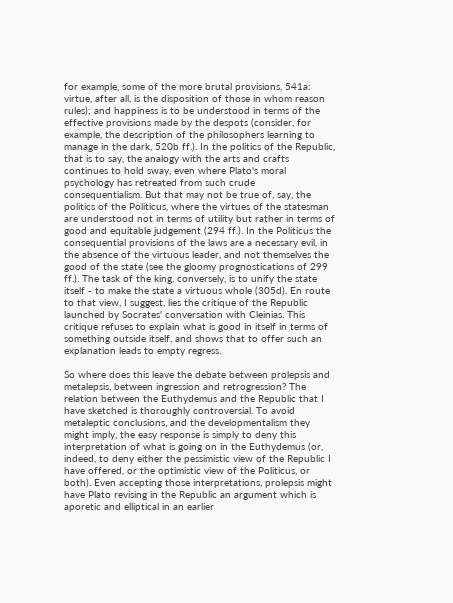for example, some of the more brutal provisions, 541a: virtue, after all, is the disposition of those in whom reason rules); and happiness is to be understood in terms of the effective provisions made by the despots (consider, for example, the description of the philosophers learning to manage in the dark, 520b ff.). In the politics of the Republic, that is to say, the analogy with the arts and crafts continues to hold sway, even where Plato's moral psychology has retreated from such crude consequentialism. But that may not be true of, say, the politics of the Politicus, where the virtues of the statesman are understood not in terms of utility but rather in terms of good and equitable judgement (294 ff.). In the Politicus the consequential provisions of the laws are a necessary evil, in the absence of the virtuous leader, and not themselves the good of the state (see the gloomy prognostications of 299 ff.). The task of the king, conversely, is to unify the state itself - to make the state a virtuous whole (305d). En route to that view, I suggest, lies the critique of the Republic launched by Socrates' conversation with Cleinias. This critique refuses to explain what is good in itself in terms of something outside itself, and shows that to offer such an explanation leads to empty regress.

So where does this leave the debate between prolepsis and metalepsis, between ingression and retrogression? The relation between the Euthydemus and the Republic that I have sketched is thoroughly controversial. To avoid metaleptic conclusions, and the developmentalism they might imply, the easy response is simply to deny this interpretation of what is going on in the Euthydemus (or, indeed, to deny either the pessimistic view of the Republic I have offered, or the optimistic view of the Politicus, or both). Even accepting those interpretations, prolepsis might have Plato revising in the Republic an argument which is aporetic and elliptical in an earlier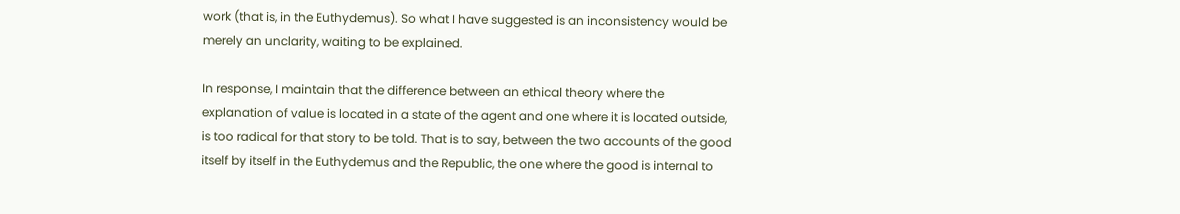work (that is, in the Euthydemus). So what I have suggested is an inconsistency would be merely an unclarity, waiting to be explained.

In response, I maintain that the difference between an ethical theory where the explanation of value is located in a state of the agent and one where it is located outside, is too radical for that story to be told. That is to say, between the two accounts of the good itself by itself in the Euthydemus and the Republic, the one where the good is internal to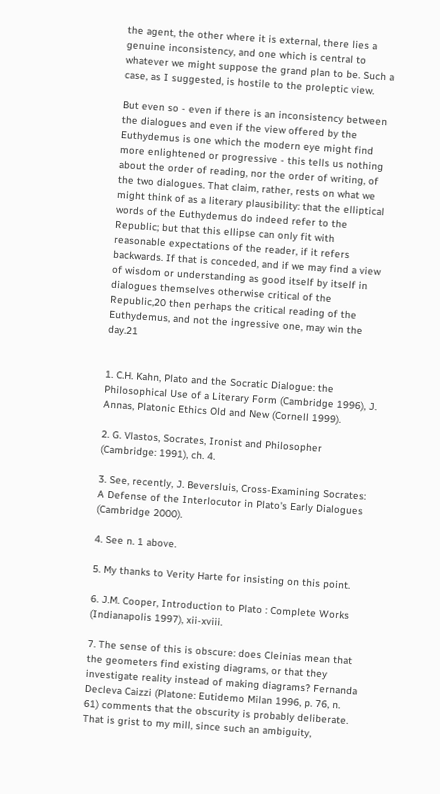the agent, the other where it is external, there lies a genuine inconsistency, and one which is central to whatever we might suppose the grand plan to be. Such a case, as I suggested, is hostile to the proleptic view.

But even so - even if there is an inconsistency between the dialogues and even if the view offered by the Euthydemus is one which the modern eye might find more enlightened or progressive - this tells us nothing about the order of reading, nor the order of writing, of the two dialogues. That claim, rather, rests on what we might think of as a literary plausibility: that the elliptical words of the Euthydemus do indeed refer to the Republic; but that this ellipse can only fit with reasonable expectations of the reader, if it refers backwards. If that is conceded, and if we may find a view of wisdom or understanding as good itself by itself in dialogues themselves otherwise critical of the Republic,20 then perhaps the critical reading of the Euthydemus, and not the ingressive one, may win the day.21


1. C.H. Kahn, Plato and the Socratic Dialogue: the Philosophical Use of a Literary Form (Cambridge 1996), J. Annas, Platonic Ethics Old and New (Cornell 1999).

2. G. Vlastos, Socrates, Ironist and Philosopher (Cambridge: 1991), ch. 4.

3. See, recently, J. Beversluis, Cross-Examining Socrates: A Defense of the Interlocutor in Plato's Early Dialogues (Cambridge 2000).

4. See n. 1 above.

5. My thanks to Verity Harte for insisting on this point.

6. J.M. Cooper, Introduction to Plato : Complete Works (Indianapolis 1997), xii-xviii.

7. The sense of this is obscure: does Cleinias mean that the geometers find existing diagrams, or that they investigate reality instead of making diagrams? Fernanda Decleva Caizzi (Platone: Eutidemo Milan 1996, p. 76, n. 61) comments that the obscurity is probably deliberate. That is grist to my mill, since such an ambiguity,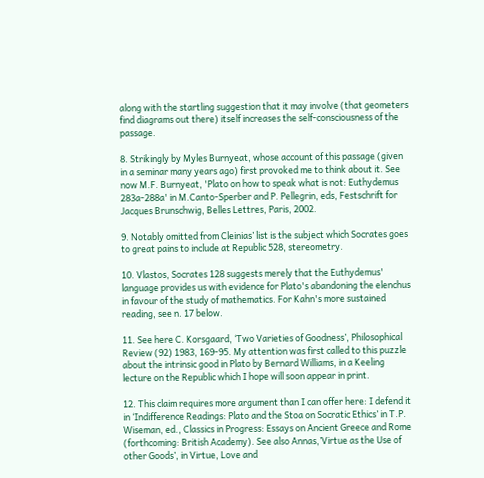along with the startling suggestion that it may involve (that geometers find diagrams out there) itself increases the self-consciousness of the passage.

8. Strikingly by Myles Burnyeat, whose account of this passage (given in a seminar many years ago) first provoked me to think about it. See now M.F. Burnyeat, 'Plato on how to speak what is not: Euthydemus 283a-288a' in M.Canto-Sperber and P. Pellegrin, eds, Festschrift for Jacques Brunschwig, Belles Lettres, Paris, 2002.

9. Notably omitted from Cleinias’ list is the subject which Socrates goes to great pains to include at Republic 528, stereometry.

10. Vlastos, Socrates 128 suggests merely that the Euthydemus' language provides us with evidence for Plato's abandoning the elenchus in favour of the study of mathematics. For Kahn's more sustained reading, see n. 17 below.

11. See here C. Korsgaard, ‘Two Varieties of Goodness’, Philosophical Review (92) 1983, 169-95. My attention was first called to this puzzle about the intrinsic good in Plato by Bernard Williams, in a Keeling lecture on the Republic which I hope will soon appear in print.

12. This claim requires more argument than I can offer here: I defend it in ‘Indifference Readings: Plato and the Stoa on Socratic Ethics’ in T.P. Wiseman, ed., Classics in Progress: Essays on Ancient Greece and Rome (forthcoming: British Academy). See also Annas,’Virtue as the Use of other Goods’, in Virtue, Love and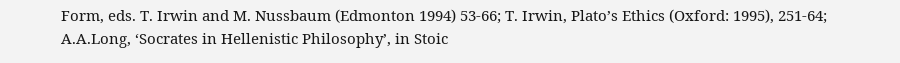Form, eds. T. Irwin and M. Nussbaum (Edmonton 1994) 53-66; T. Irwin, Plato’s Ethics (Oxford: 1995), 251-64; A.A.Long, ‘Socrates in Hellenistic Philosophy’, in Stoic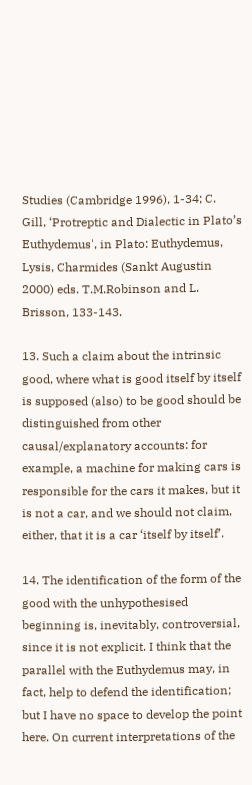Studies (Cambridge 1996), 1-34; C. Gill, ‘Protreptic and Dialectic in Plato’s Euthydemus', in Plato: Euthydemus, Lysis, Charmides (Sankt Augustin 2000) eds. T.M.Robinson and L. Brisson, 133-143.

13. Such a claim about the intrinsic good, where what is good itself by itself is supposed (also) to be good should be distinguished from other causal/explanatory accounts: for example, a machine for making cars is responsible for the cars it makes, but it is not a car, and we should not claim, either, that it is a car ‘itself by itself’.

14. The identification of the form of the good with the unhypothesised beginning is, inevitably, controversial, since it is not explicit. I think that the parallel with the Euthydemus may, in fact, help to defend the identification; but I have no space to develop the point here. On current interpretations of the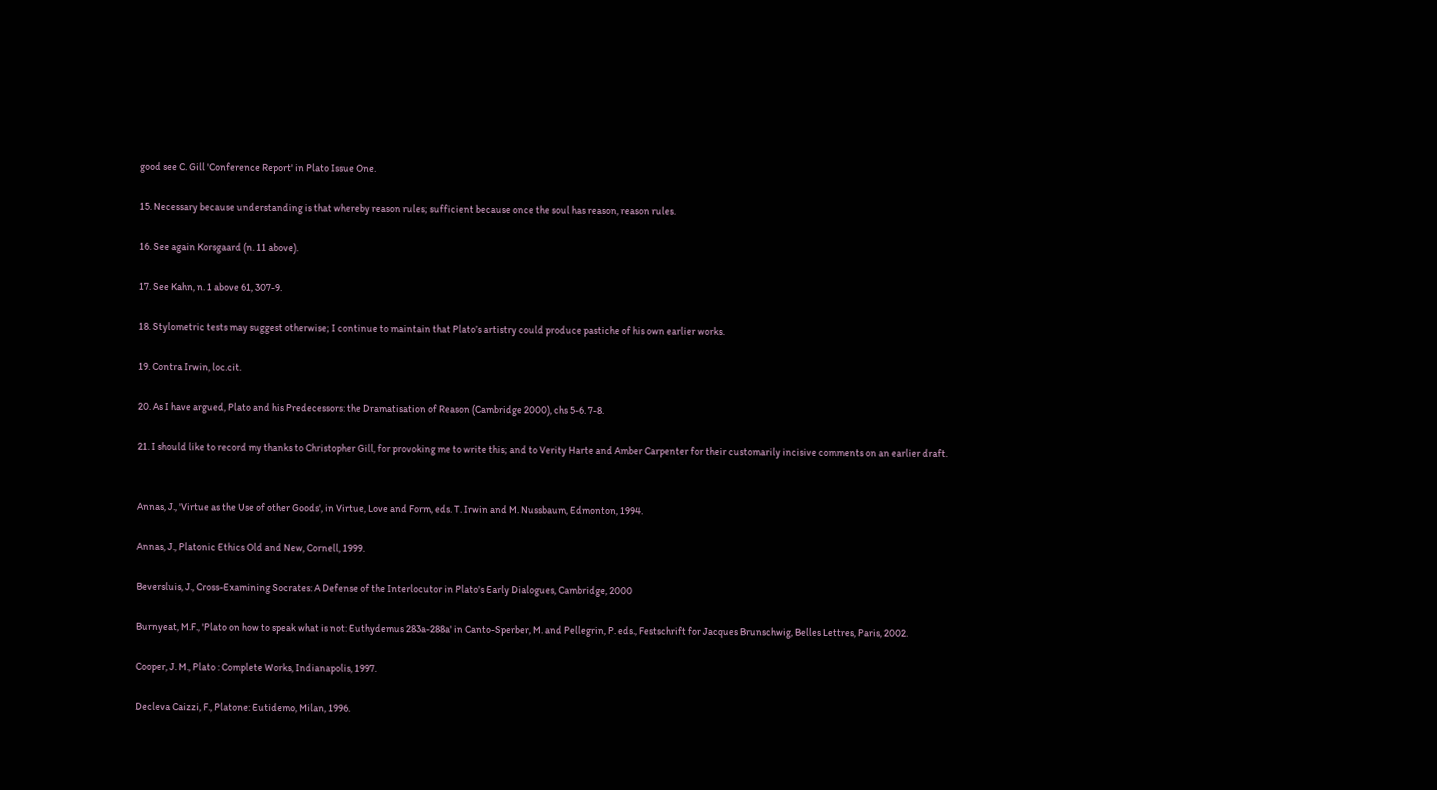good see C. Gill 'Conference Report' in Plato Issue One.

15. Necessary because understanding is that whereby reason rules; sufficient because once the soul has reason, reason rules.

16. See again Korsgaard (n. 11 above).

17. See Kahn, n. 1 above 61, 307-9.

18. Stylometric tests may suggest otherwise; I continue to maintain that Plato’s artistry could produce pastiche of his own earlier works.

19. Contra Irwin, loc.cit.

20. As I have argued, Plato and his Predecessors: the Dramatisation of Reason (Cambridge 2000), chs 5-6. 7-8.

21. I should like to record my thanks to Christopher Gill, for provoking me to write this; and to Verity Harte and Amber Carpenter for their customarily incisive comments on an earlier draft.


Annas, J., 'Virtue as the Use of other Goods', in Virtue, Love and Form, eds. T. Irwin and M. Nussbaum, Edmonton, 1994.

Annas, J., Platonic Ethics Old and New, Cornell, 1999.

Beversluis, J., Cross-Examining Socrates: A Defense of the Interlocutor in Plato's Early Dialogues, Cambridge, 2000

Burnyeat, M.F., 'Plato on how to speak what is not: Euthydemus 283a-288a' in Canto-Sperber, M. and Pellegrin, P. eds., Festschrift for Jacques Brunschwig, Belles Lettres, Paris, 2002.

Cooper, J. M., Plato : Complete Works, Indianapolis, 1997.

Decleva Caizzi, F., Platone: Eutidemo, Milan, 1996.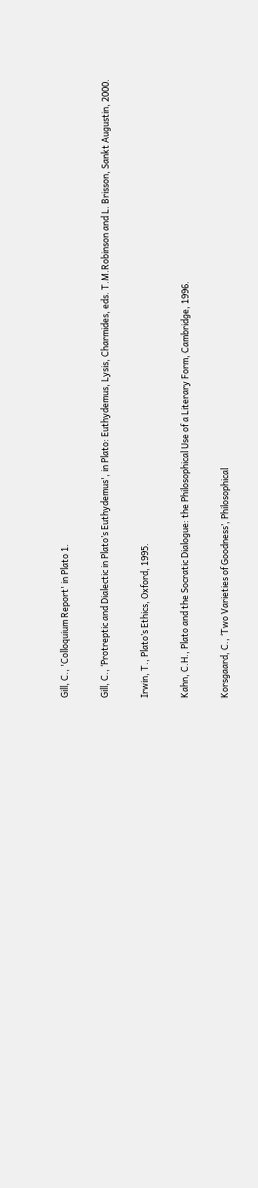Gill, C., 'Colloquium Report' in Plato 1.

Gill, C., ‘Protreptic and Dialectic in Plato’s Euthydemus', in Plato: Euthydemus, Lysis, Charmides, eds. T.M.Robinson and L. Brisson, Sankt Augustin, 2000.

Irwin, T., Plato’s Ethics, Oxford, 1995.

Kahn, C.H., Plato and the Socratic Dialogue: the Philosophical Use of a Literary Form, Cambridge, 1996.

Korsgaard, C., ‘Two Varieties of Goodness’, Philosophical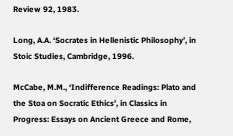Review 92, 1983.

Long, A.A. ‘Socrates in Hellenistic Philosophy’, in Stoic Studies, Cambridge, 1996.

McCabe, M.M., ‘Indifference Readings: Plato and the Stoa on Socratic Ethics’, in Classics in Progress: Essays on Ancient Greece and Rome,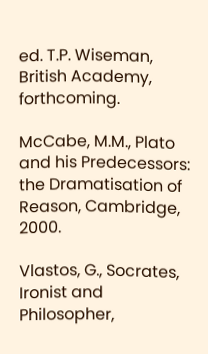ed. T.P. Wiseman, British Academy, forthcoming.

McCabe, M.M., Plato and his Predecessors: the Dramatisation of Reason, Cambridge, 2000.

Vlastos, G., Socrates, Ironist and Philosopher,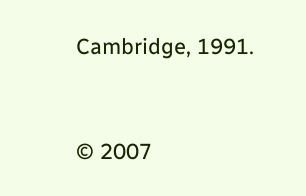Cambridge, 1991.


© 2007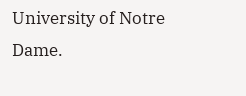University of Notre Dame.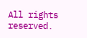All rights reserved.